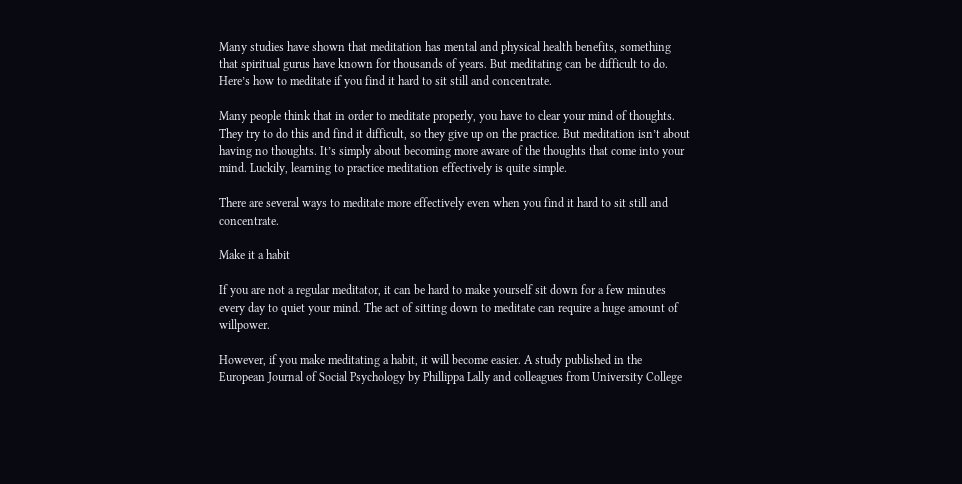Many studies have shown that meditation has mental and physical health benefits, something that spiritual gurus have known for thousands of years. But meditating can be difficult to do. Here’s how to meditate if you find it hard to sit still and concentrate.

Many people think that in order to meditate properly, you have to clear your mind of thoughts. They try to do this and find it difficult, so they give up on the practice. But meditation isn’t about having no thoughts. It’s simply about becoming more aware of the thoughts that come into your mind. Luckily, learning to practice meditation effectively is quite simple.

There are several ways to meditate more effectively even when you find it hard to sit still and concentrate.

Make it a habit

If you are not a regular meditator, it can be hard to make yourself sit down for a few minutes every day to quiet your mind. The act of sitting down to meditate can require a huge amount of willpower.

However, if you make meditating a habit, it will become easier. A study published in the European Journal of Social Psychology by Phillippa Lally and colleagues from University College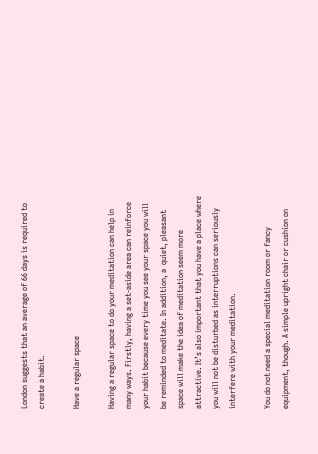London suggests that an average of 66 days is required to create a habit.

Have a regular space

Having a regular space to do your meditation can help in many ways. Firstly, having a set-aside area can reinforce your habit because every time you see your space you will be reminded to meditate. In addition, a  quiet, pleasant space will make the idea of meditation seem more attractive. It’s also important that you have a place where you will not be disturbed as interruptions can seriously interfere with your meditation.

You do not need a special meditation room or fancy equipment, though. A simple upright chair or cushion on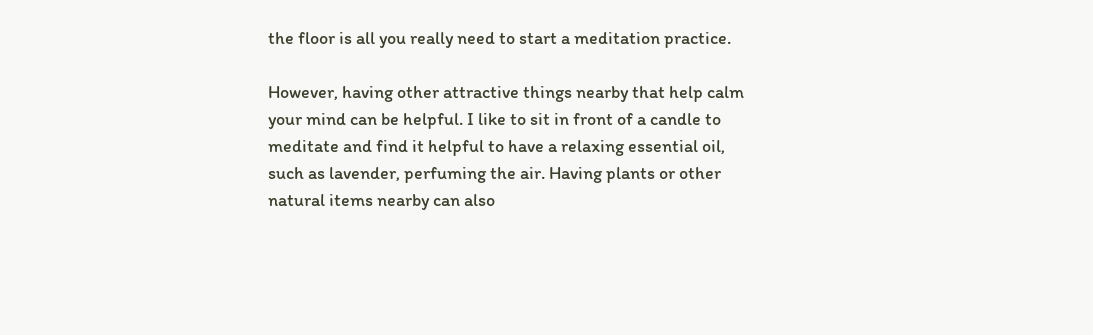the floor is all you really need to start a meditation practice.

However, having other attractive things nearby that help calm your mind can be helpful. I like to sit in front of a candle to meditate and find it helpful to have a relaxing essential oil, such as lavender, perfuming the air. Having plants or other natural items nearby can also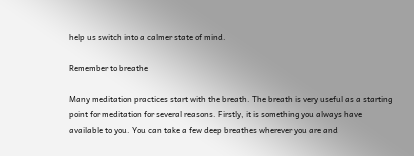help us switch into a calmer state of mind.

Remember to breathe

Many meditation practices start with the breath. The breath is very useful as a starting point for meditation for several reasons. Firstly, it is something you always have available to you. You can take a few deep breathes wherever you are and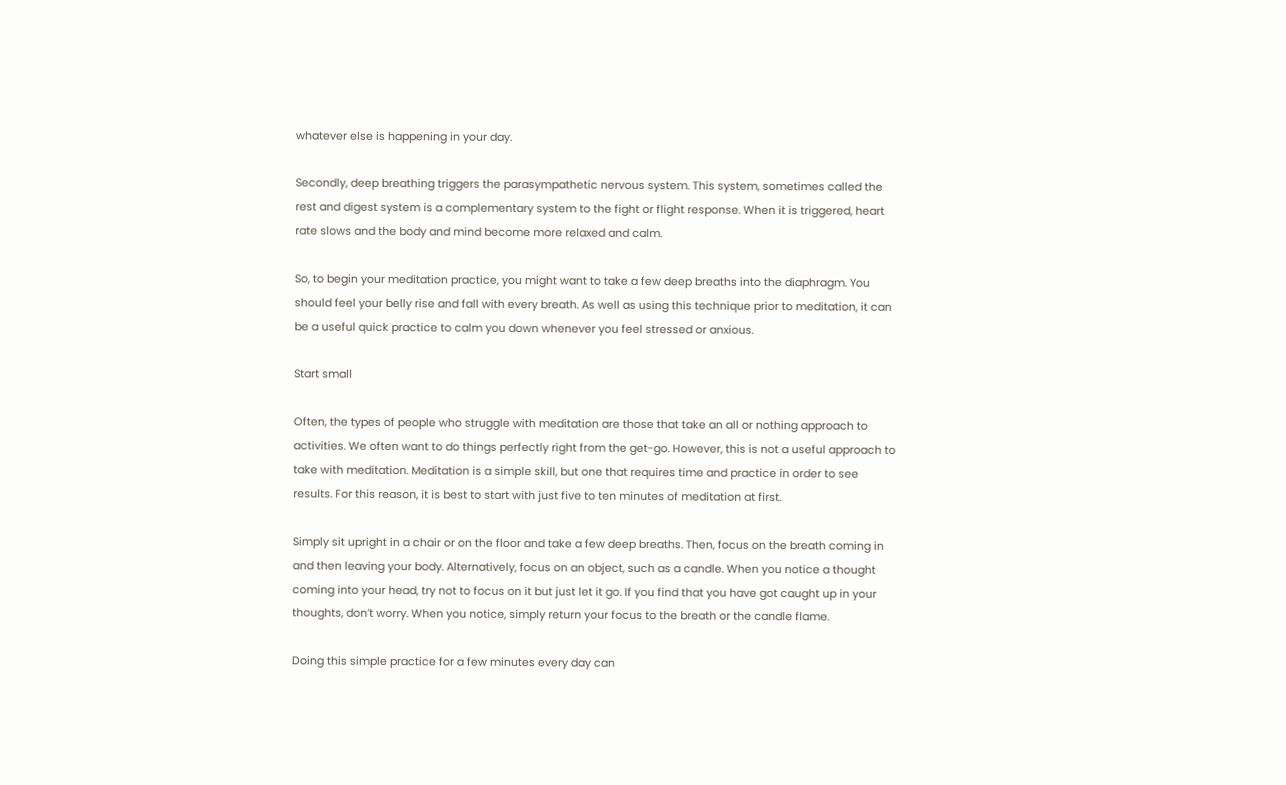whatever else is happening in your day.

Secondly, deep breathing triggers the parasympathetic nervous system. This system, sometimes called the rest and digest system is a complementary system to the fight or flight response. When it is triggered, heart rate slows and the body and mind become more relaxed and calm.

So, to begin your meditation practice, you might want to take a few deep breaths into the diaphragm. You should feel your belly rise and fall with every breath. As well as using this technique prior to meditation, it can be a useful quick practice to calm you down whenever you feel stressed or anxious.

Start small

Often, the types of people who struggle with meditation are those that take an all or nothing approach to activities. We often want to do things perfectly right from the get-go. However, this is not a useful approach to take with meditation. Meditation is a simple skill, but one that requires time and practice in order to see results. For this reason, it is best to start with just five to ten minutes of meditation at first.

Simply sit upright in a chair or on the floor and take a few deep breaths. Then, focus on the breath coming in and then leaving your body. Alternatively, focus on an object, such as a candle. When you notice a thought coming into your head, try not to focus on it but just let it go. If you find that you have got caught up in your thoughts, don’t worry. When you notice, simply return your focus to the breath or the candle flame.

Doing this simple practice for a few minutes every day can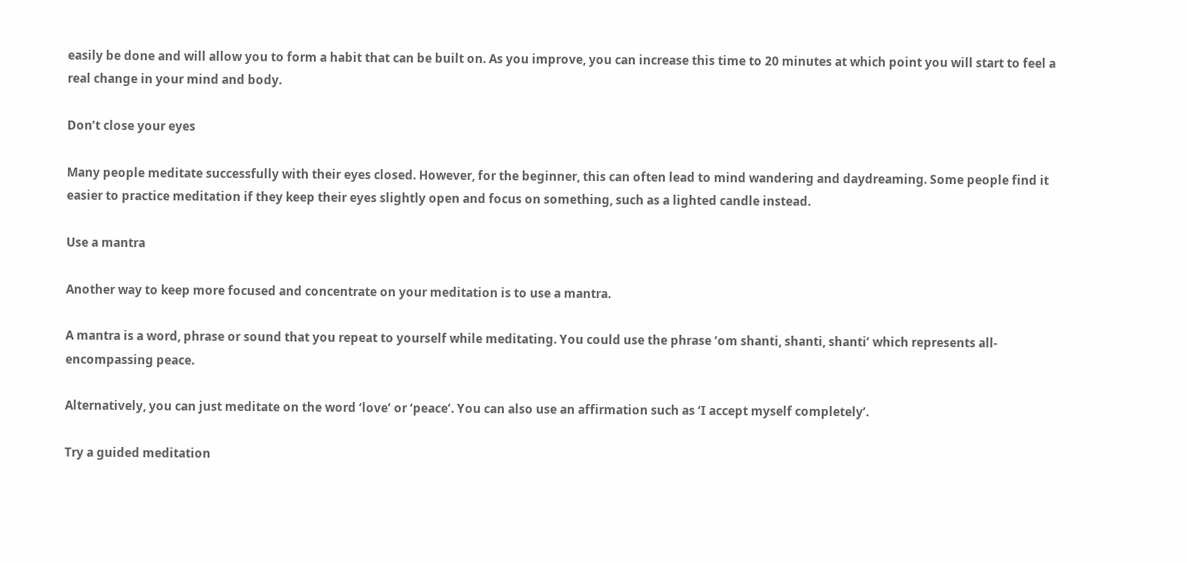easily be done and will allow you to form a habit that can be built on. As you improve, you can increase this time to 20 minutes at which point you will start to feel a real change in your mind and body.

Don’t close your eyes

Many people meditate successfully with their eyes closed. However, for the beginner, this can often lead to mind wandering and daydreaming. Some people find it easier to practice meditation if they keep their eyes slightly open and focus on something, such as a lighted candle instead.

Use a mantra

Another way to keep more focused and concentrate on your meditation is to use a mantra.

A mantra is a word, phrase or sound that you repeat to yourself while meditating. You could use the phrase ‘om shanti, shanti, shanti’ which represents all-encompassing peace.

Alternatively, you can just meditate on the word ‘love’ or ‘peace’. You can also use an affirmation such as ‘I accept myself completely’.

Try a guided meditation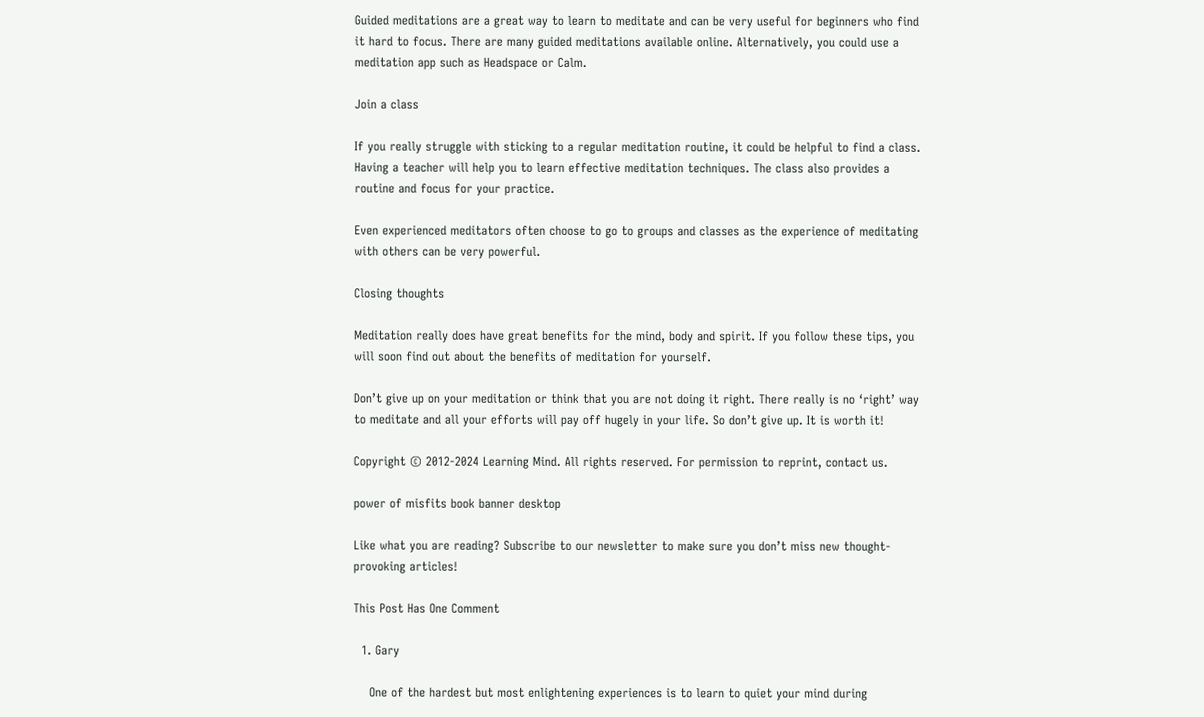Guided meditations are a great way to learn to meditate and can be very useful for beginners who find it hard to focus. There are many guided meditations available online. Alternatively, you could use a meditation app such as Headspace or Calm.

Join a class

If you really struggle with sticking to a regular meditation routine, it could be helpful to find a class. Having a teacher will help you to learn effective meditation techniques. The class also provides a routine and focus for your practice.

Even experienced meditators often choose to go to groups and classes as the experience of meditating with others can be very powerful.

Closing thoughts

Meditation really does have great benefits for the mind, body and spirit. If you follow these tips, you will soon find out about the benefits of meditation for yourself.

Don’t give up on your meditation or think that you are not doing it right. There really is no ‘right’ way to meditate and all your efforts will pay off hugely in your life. So don’t give up. It is worth it!

Copyright © 2012-2024 Learning Mind. All rights reserved. For permission to reprint, contact us.

power of misfits book banner desktop

Like what you are reading? Subscribe to our newsletter to make sure you don’t miss new thought-provoking articles!

This Post Has One Comment

  1. Gary

    One of the hardest but most enlightening experiences is to learn to quiet your mind during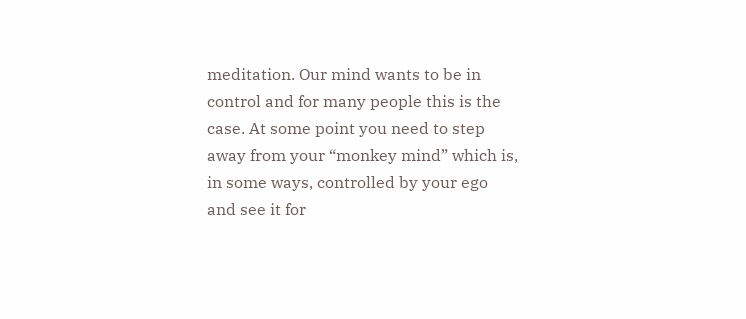meditation. Our mind wants to be in control and for many people this is the case. At some point you need to step away from your “monkey mind” which is, in some ways, controlled by your ego and see it for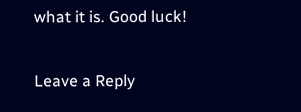what it is. Good luck!

Leave a Reply